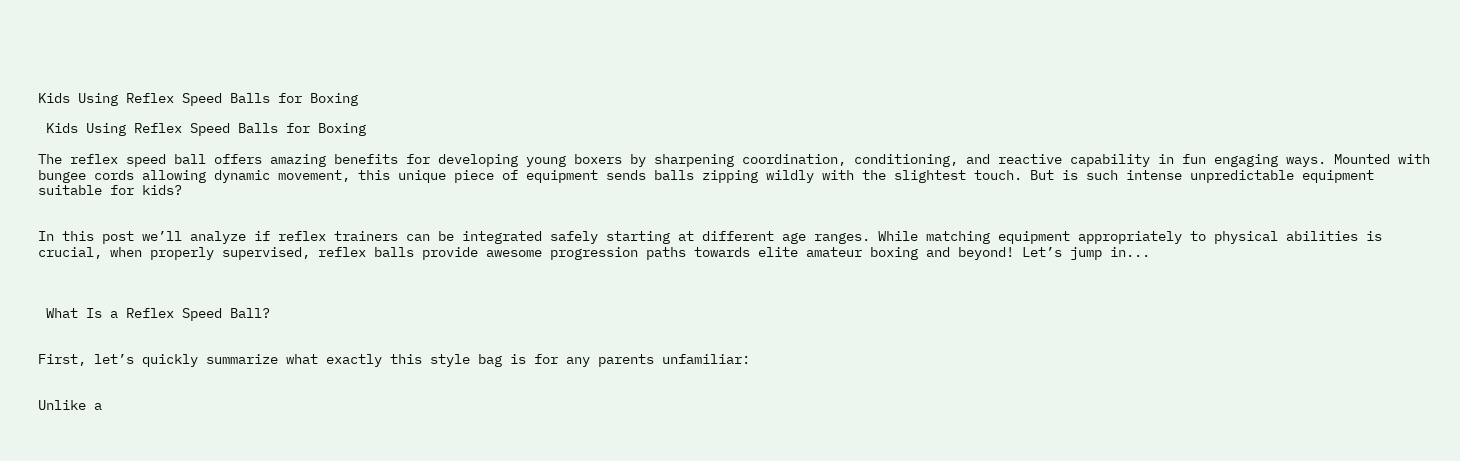Kids Using Reflex Speed Balls for Boxing

 Kids Using Reflex Speed Balls for Boxing

The reflex speed ball offers amazing benefits for developing young boxers by sharpening coordination, conditioning, and reactive capability in fun engaging ways. Mounted with bungee cords allowing dynamic movement, this unique piece of equipment sends balls zipping wildly with the slightest touch. But is such intense unpredictable equipment suitable for kids?


In this post we’ll analyze if reflex trainers can be integrated safely starting at different age ranges. While matching equipment appropriately to physical abilities is crucial, when properly supervised, reflex balls provide awesome progression paths towards elite amateur boxing and beyond! Let’s jump in...



 What Is a Reflex Speed Ball?


First, let’s quickly summarize what exactly this style bag is for any parents unfamiliar:


Unlike a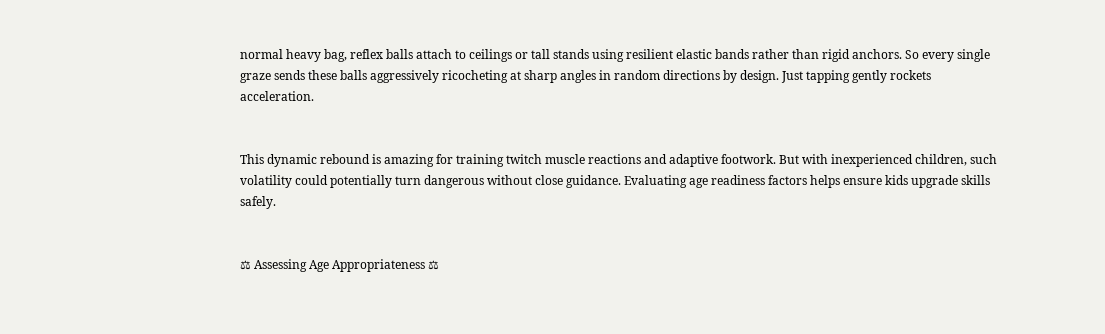normal heavy bag, reflex balls attach to ceilings or tall stands using resilient elastic bands rather than rigid anchors. So every single graze sends these balls aggressively ricocheting at sharp angles in random directions by design. Just tapping gently rockets acceleration.


This dynamic rebound is amazing for training twitch muscle reactions and adaptive footwork. But with inexperienced children, such volatility could potentially turn dangerous without close guidance. Evaluating age readiness factors helps ensure kids upgrade skills safely.


⚖ Assessing Age Appropriateness ⚖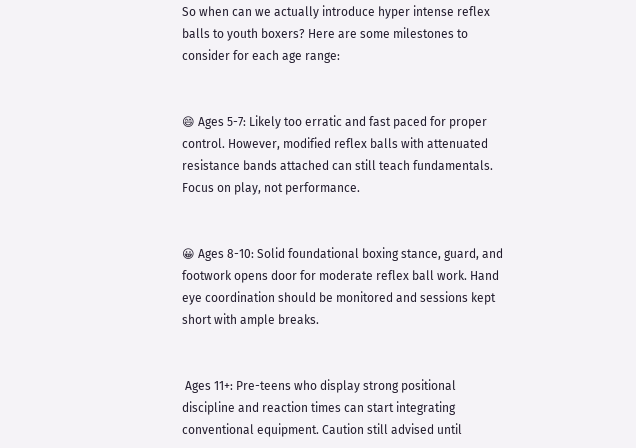So when can we actually introduce hyper intense reflex balls to youth boxers? Here are some milestones to consider for each age range:


😄 Ages 5-7: Likely too erratic and fast paced for proper control. However, modified reflex balls with attenuated resistance bands attached can still teach fundamentals. Focus on play, not performance.


😀 Ages 8-10: Solid foundational boxing stance, guard, and footwork opens door for moderate reflex ball work. Hand eye coordination should be monitored and sessions kept short with ample breaks.


 Ages 11+: Pre-teens who display strong positional discipline and reaction times can start integrating conventional equipment. Caution still advised until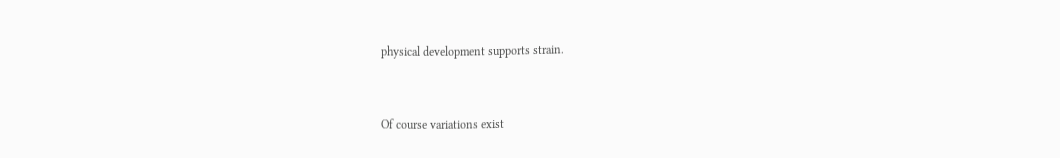physical development supports strain.


Of course variations exist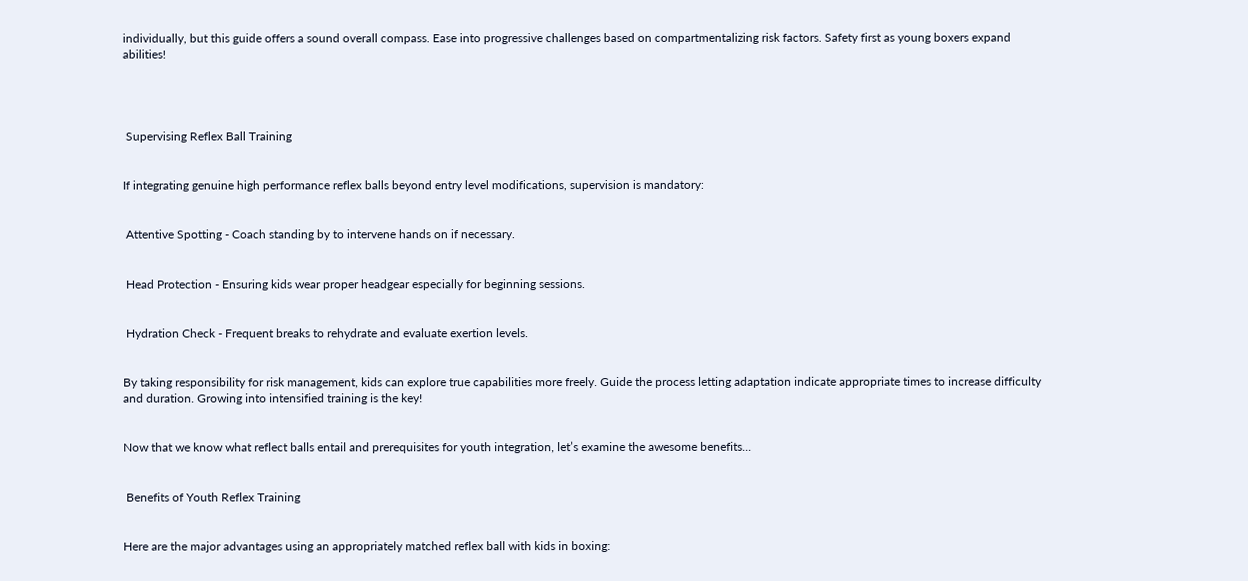individually, but this guide offers a sound overall compass. Ease into progressive challenges based on compartmentalizing risk factors. Safety first as young boxers expand abilities!




 Supervising Reflex Ball Training


If integrating genuine high performance reflex balls beyond entry level modifications, supervision is mandatory:


 Attentive Spotting - Coach standing by to intervene hands on if necessary.


 Head Protection - Ensuring kids wear proper headgear especially for beginning sessions.


 Hydration Check - Frequent breaks to rehydrate and evaluate exertion levels.


By taking responsibility for risk management, kids can explore true capabilities more freely. Guide the process letting adaptation indicate appropriate times to increase difficulty and duration. Growing into intensified training is the key!


Now that we know what reflect balls entail and prerequisites for youth integration, let’s examine the awesome benefits...


 Benefits of Youth Reflex Training


Here are the major advantages using an appropriately matched reflex ball with kids in boxing: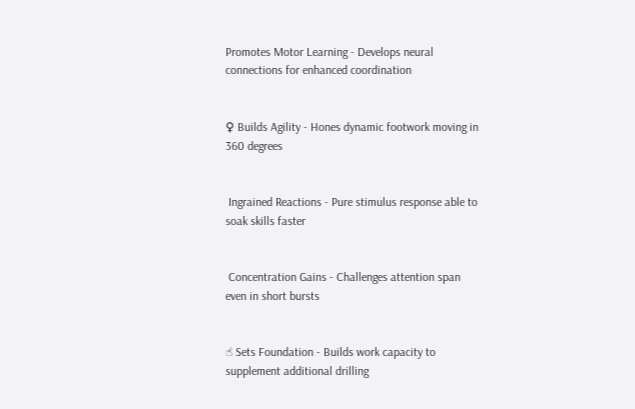Promotes Motor Learning - Develops neural connections for enhanced coordination


♀ Builds Agility - Hones dynamic footwork moving in 360 degrees


 Ingrained Reactions - Pure stimulus response able to soak skills faster


 Concentration Gains - Challenges attention span even in short bursts


☝ Sets Foundation - Builds work capacity to supplement additional drilling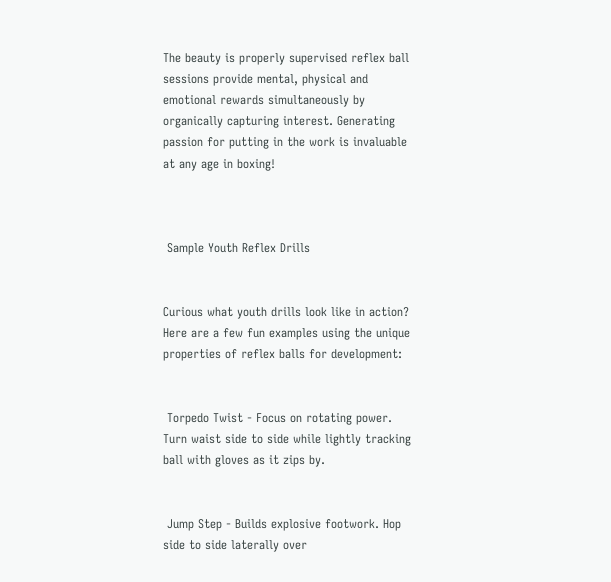The beauty is properly supervised reflex ball sessions provide mental, physical and emotional rewards simultaneously by organically capturing interest. Generating passion for putting in the work is invaluable at any age in boxing!



 Sample Youth Reflex Drills


Curious what youth drills look like in action? Here are a few fun examples using the unique properties of reflex balls for development:


 Torpedo Twist - Focus on rotating power. Turn waist side to side while lightly tracking ball with gloves as it zips by.


 Jump Step - Builds explosive footwork. Hop side to side laterally over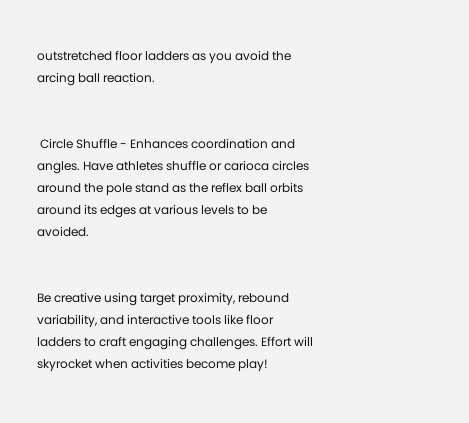outstretched floor ladders as you avoid the arcing ball reaction.


 Circle Shuffle - Enhances coordination and angles. Have athletes shuffle or carioca circles around the pole stand as the reflex ball orbits around its edges at various levels to be avoided.


Be creative using target proximity, rebound variability, and interactive tools like floor ladders to craft engaging challenges. Effort will skyrocket when activities become play!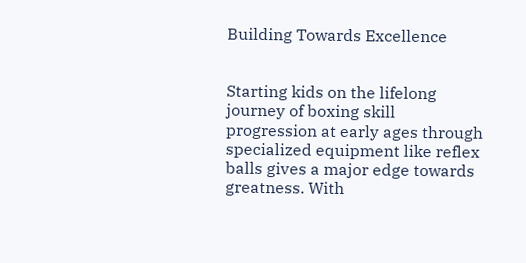Building Towards Excellence


Starting kids on the lifelong journey of boxing skill progression at early ages through specialized equipment like reflex balls gives a major edge towards greatness. With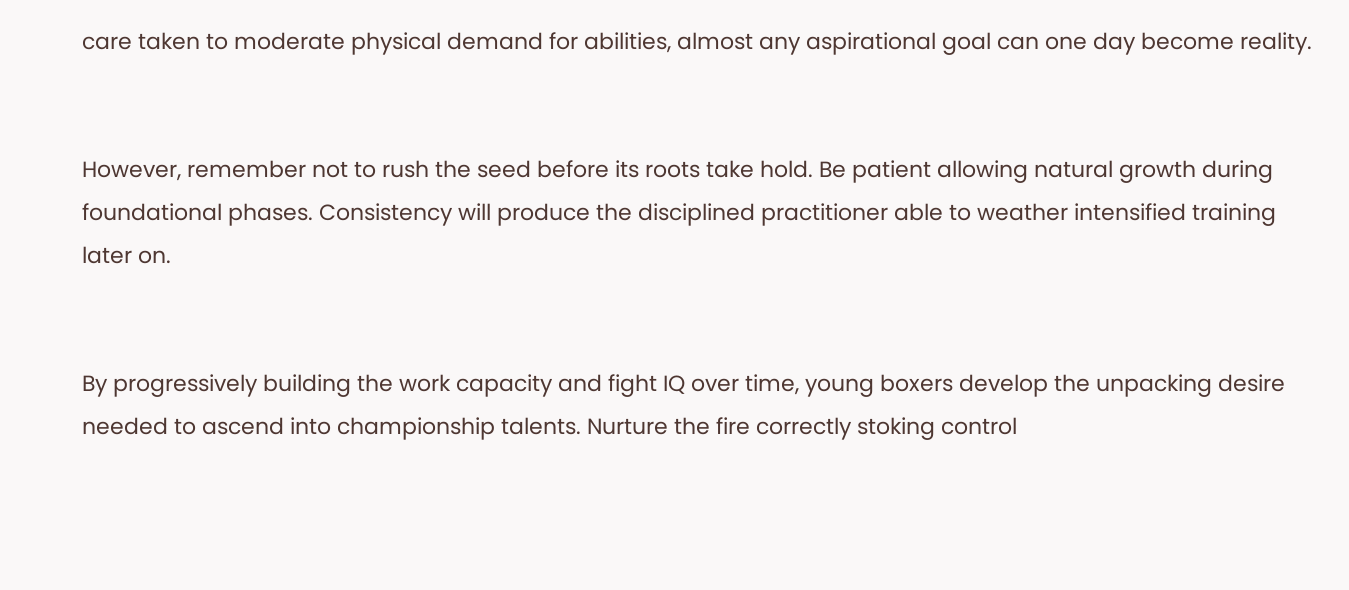care taken to moderate physical demand for abilities, almost any aspirational goal can one day become reality.


However, remember not to rush the seed before its roots take hold. Be patient allowing natural growth during foundational phases. Consistency will produce the disciplined practitioner able to weather intensified training later on.


By progressively building the work capacity and fight IQ over time, young boxers develop the unpacking desire needed to ascend into championship talents. Nurture the fire correctly stoking control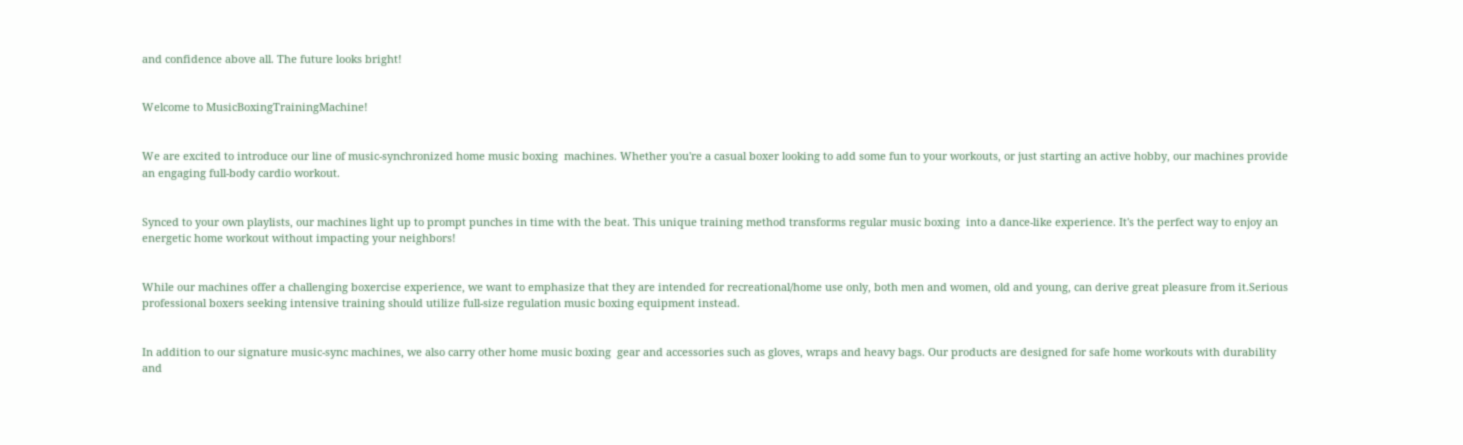and confidence above all. The future looks bright!


Welcome to MusicBoxingTrainingMachine!


We are excited to introduce our line of music-synchronized home music boxing  machines. Whether you're a casual boxer looking to add some fun to your workouts, or just starting an active hobby, our machines provide an engaging full-body cardio workout.


Synced to your own playlists, our machines light up to prompt punches in time with the beat. This unique training method transforms regular music boxing  into a dance-like experience. It's the perfect way to enjoy an energetic home workout without impacting your neighbors!


While our machines offer a challenging boxercise experience, we want to emphasize that they are intended for recreational/home use only, both men and women, old and young, can derive great pleasure from it.Serious professional boxers seeking intensive training should utilize full-size regulation music boxing equipment instead.


In addition to our signature music-sync machines, we also carry other home music boxing  gear and accessories such as gloves, wraps and heavy bags. Our products are designed for safe home workouts with durability and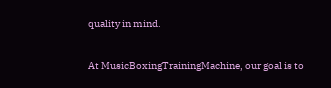quality in mind.


At MusicBoxingTrainingMachine, our goal is to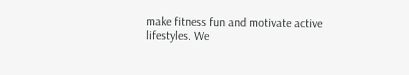make fitness fun and motivate active lifestyles. We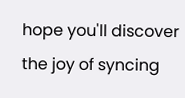hope you'll discover the joy of syncing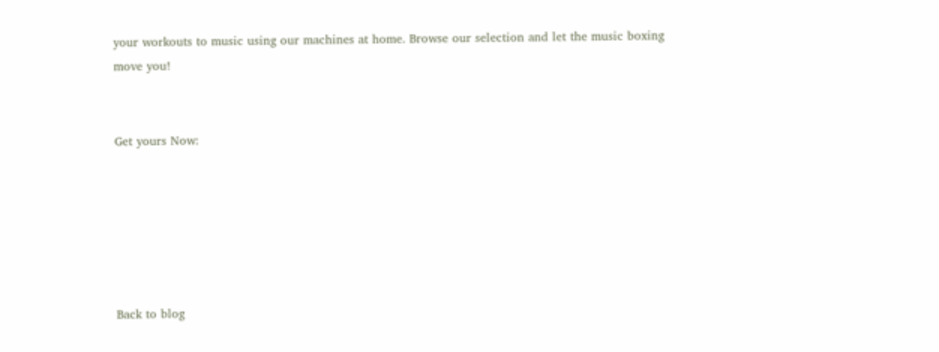your workouts to music using our machines at home. Browse our selection and let the music boxing  move you!


Get yours Now:






Back to blog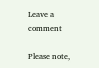Leave a comment

Please note,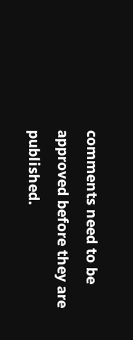comments need to be approved before they are published.